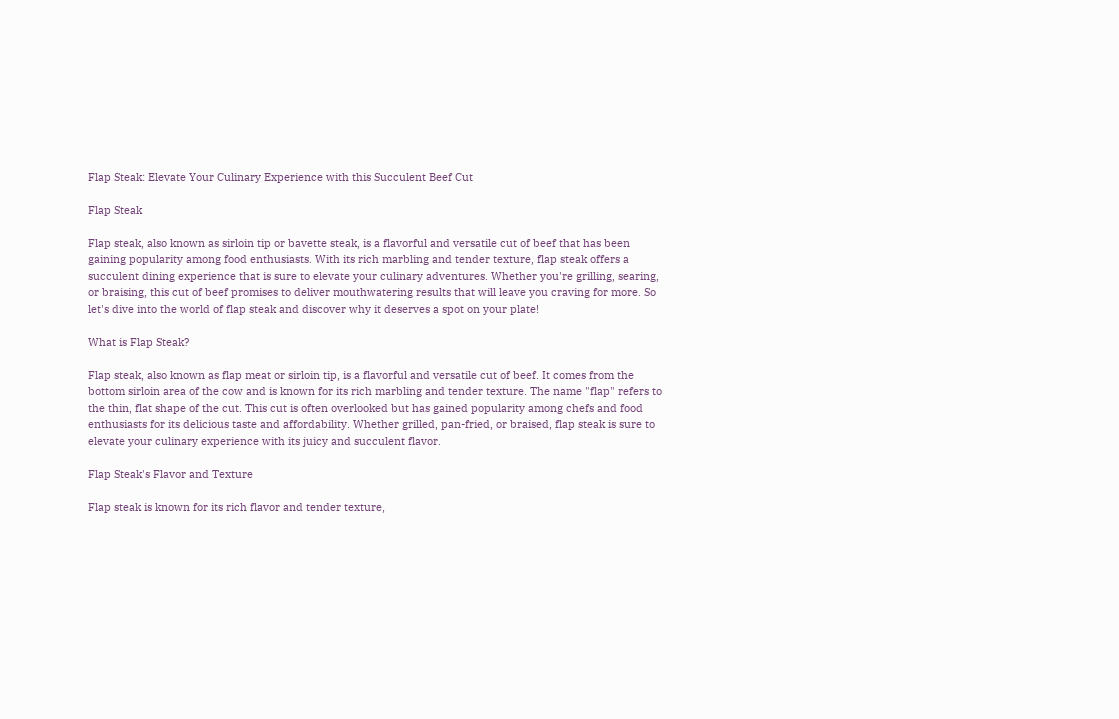Flap Steak: Elevate Your Culinary Experience with this Succulent Beef Cut

Flap Steak

Flap steak, also known as sirloin tip or bavette steak, is a flavorful and versatile cut of beef that has been gaining popularity among food enthusiasts. With its rich marbling and tender texture, flap steak offers a succulent dining experience that is sure to elevate your culinary adventures. Whether you're grilling, searing, or braising, this cut of beef promises to deliver mouthwatering results that will leave you craving for more. So let's dive into the world of flap steak and discover why it deserves a spot on your plate!

What is Flap Steak?

Flap steak, also known as flap meat or sirloin tip, is a flavorful and versatile cut of beef. It comes from the bottom sirloin area of the cow and is known for its rich marbling and tender texture. The name "flap" refers to the thin, flat shape of the cut. This cut is often overlooked but has gained popularity among chefs and food enthusiasts for its delicious taste and affordability. Whether grilled, pan-fried, or braised, flap steak is sure to elevate your culinary experience with its juicy and succulent flavor.

Flap Steak's Flavor and Texture

Flap steak is known for its rich flavor and tender texture,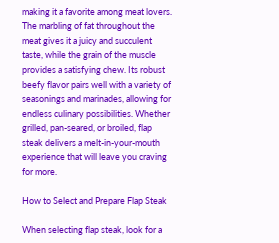making it a favorite among meat lovers. The marbling of fat throughout the meat gives it a juicy and succulent taste, while the grain of the muscle provides a satisfying chew. Its robust beefy flavor pairs well with a variety of seasonings and marinades, allowing for endless culinary possibilities. Whether grilled, pan-seared, or broiled, flap steak delivers a melt-in-your-mouth experience that will leave you craving for more.

How to Select and Prepare Flap Steak

When selecting flap steak, look for a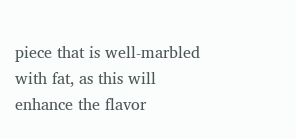piece that is well-marbled with fat, as this will enhance the flavor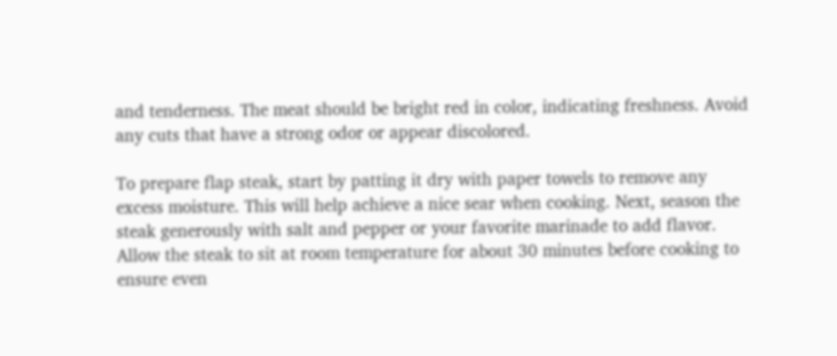and tenderness. The meat should be bright red in color, indicating freshness. Avoid any cuts that have a strong odor or appear discolored.

To prepare flap steak, start by patting it dry with paper towels to remove any excess moisture. This will help achieve a nice sear when cooking. Next, season the steak generously with salt and pepper or your favorite marinade to add flavor. Allow the steak to sit at room temperature for about 30 minutes before cooking to ensure even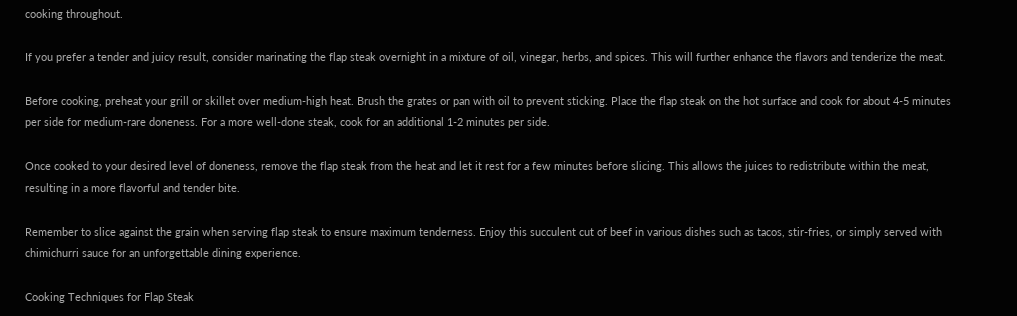cooking throughout.

If you prefer a tender and juicy result, consider marinating the flap steak overnight in a mixture of oil, vinegar, herbs, and spices. This will further enhance the flavors and tenderize the meat.

Before cooking, preheat your grill or skillet over medium-high heat. Brush the grates or pan with oil to prevent sticking. Place the flap steak on the hot surface and cook for about 4-5 minutes per side for medium-rare doneness. For a more well-done steak, cook for an additional 1-2 minutes per side.

Once cooked to your desired level of doneness, remove the flap steak from the heat and let it rest for a few minutes before slicing. This allows the juices to redistribute within the meat, resulting in a more flavorful and tender bite.

Remember to slice against the grain when serving flap steak to ensure maximum tenderness. Enjoy this succulent cut of beef in various dishes such as tacos, stir-fries, or simply served with chimichurri sauce for an unforgettable dining experience.

Cooking Techniques for Flap Steak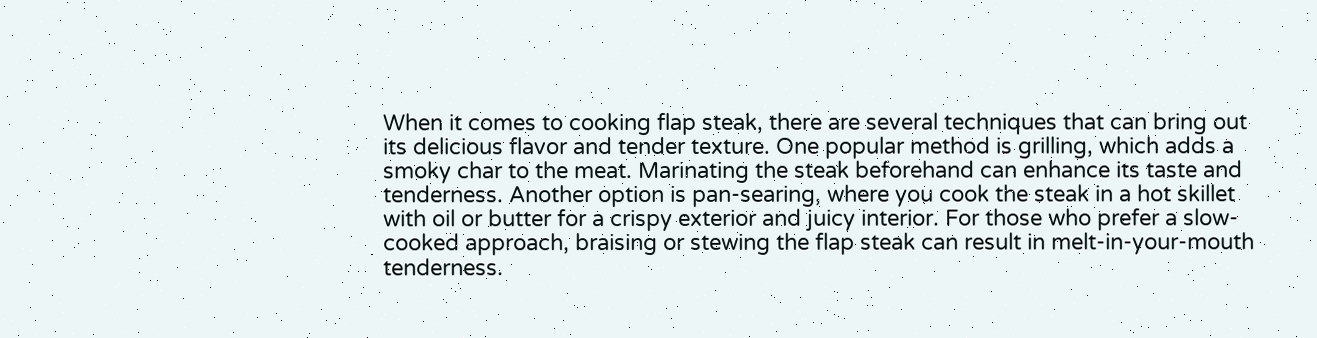When it comes to cooking flap steak, there are several techniques that can bring out its delicious flavor and tender texture. One popular method is grilling, which adds a smoky char to the meat. Marinating the steak beforehand can enhance its taste and tenderness. Another option is pan-searing, where you cook the steak in a hot skillet with oil or butter for a crispy exterior and juicy interior. For those who prefer a slow-cooked approach, braising or stewing the flap steak can result in melt-in-your-mouth tenderness.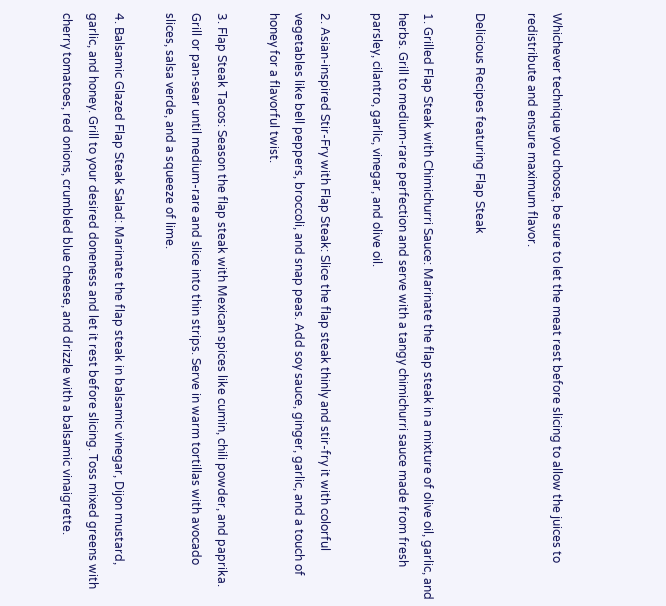Whichever technique you choose, be sure to let the meat rest before slicing to allow the juices to redistribute and ensure maximum flavor.

Delicious Recipes featuring Flap Steak

1. Grilled Flap Steak with Chimichurri Sauce: Marinate the flap steak in a mixture of olive oil, garlic, and herbs. Grill to medium-rare perfection and serve with a tangy chimichurri sauce made from fresh parsley, cilantro, garlic, vinegar, and olive oil.

2. Asian-inspired Stir-Fry with Flap Steak: Slice the flap steak thinly and stir-fry it with colorful vegetables like bell peppers, broccoli, and snap peas. Add soy sauce, ginger, garlic, and a touch of honey for a flavorful twist.

3. Flap Steak Tacos: Season the flap steak with Mexican spices like cumin, chili powder, and paprika. Grill or pan-sear until medium-rare and slice into thin strips. Serve in warm tortillas with avocado slices, salsa verde, and a squeeze of lime.

4. Balsamic Glazed Flap Steak Salad: Marinate the flap steak in balsamic vinegar, Dijon mustard, garlic, and honey. Grill to your desired doneness and let it rest before slicing. Toss mixed greens with cherry tomatoes, red onions, crumbled blue cheese, and drizzle with a balsamic vinaigrette.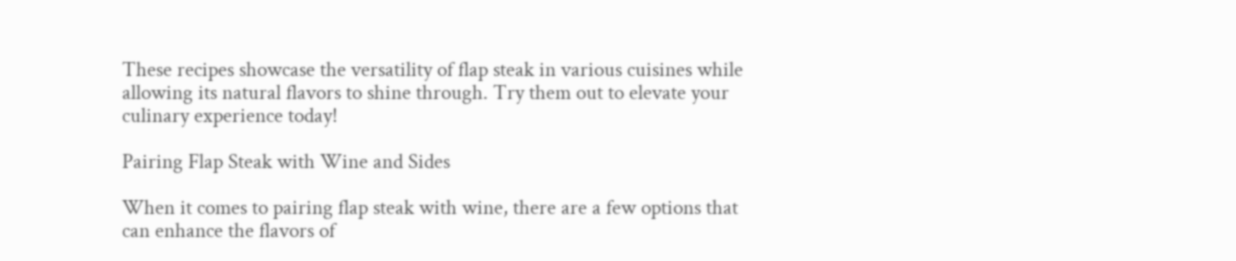These recipes showcase the versatility of flap steak in various cuisines while allowing its natural flavors to shine through. Try them out to elevate your culinary experience today!

Pairing Flap Steak with Wine and Sides

When it comes to pairing flap steak with wine, there are a few options that can enhance the flavors of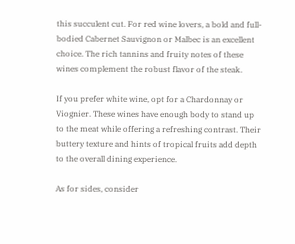this succulent cut. For red wine lovers, a bold and full-bodied Cabernet Sauvignon or Malbec is an excellent choice. The rich tannins and fruity notes of these wines complement the robust flavor of the steak.

If you prefer white wine, opt for a Chardonnay or Viognier. These wines have enough body to stand up to the meat while offering a refreshing contrast. Their buttery texture and hints of tropical fruits add depth to the overall dining experience.

As for sides, consider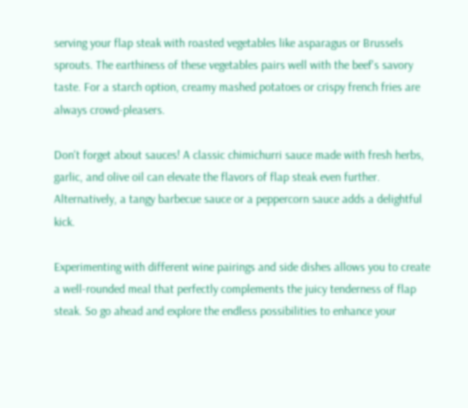serving your flap steak with roasted vegetables like asparagus or Brussels sprouts. The earthiness of these vegetables pairs well with the beef's savory taste. For a starch option, creamy mashed potatoes or crispy french fries are always crowd-pleasers.

Don't forget about sauces! A classic chimichurri sauce made with fresh herbs, garlic, and olive oil can elevate the flavors of flap steak even further. Alternatively, a tangy barbecue sauce or a peppercorn sauce adds a delightful kick.

Experimenting with different wine pairings and side dishes allows you to create a well-rounded meal that perfectly complements the juicy tenderness of flap steak. So go ahead and explore the endless possibilities to enhance your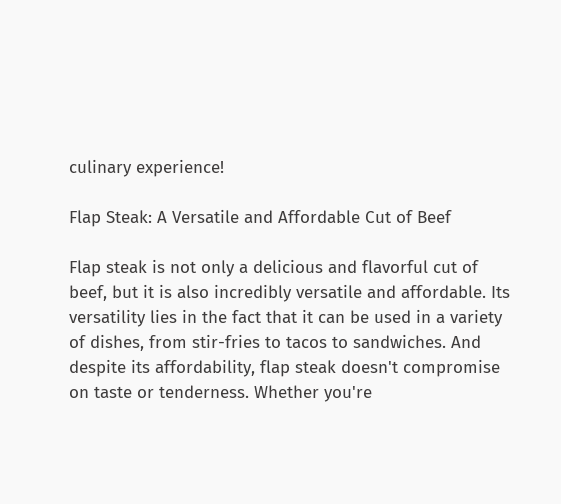culinary experience!

Flap Steak: A Versatile and Affordable Cut of Beef

Flap steak is not only a delicious and flavorful cut of beef, but it is also incredibly versatile and affordable. Its versatility lies in the fact that it can be used in a variety of dishes, from stir-fries to tacos to sandwiches. And despite its affordability, flap steak doesn't compromise on taste or tenderness. Whether you're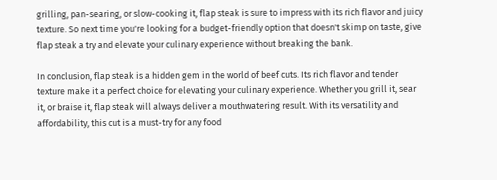grilling, pan-searing, or slow-cooking it, flap steak is sure to impress with its rich flavor and juicy texture. So next time you're looking for a budget-friendly option that doesn't skimp on taste, give flap steak a try and elevate your culinary experience without breaking the bank.

In conclusion, flap steak is a hidden gem in the world of beef cuts. Its rich flavor and tender texture make it a perfect choice for elevating your culinary experience. Whether you grill it, sear it, or braise it, flap steak will always deliver a mouthwatering result. With its versatility and affordability, this cut is a must-try for any food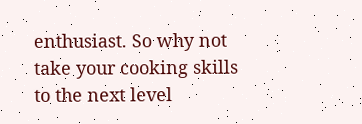enthusiast. So why not take your cooking skills to the next level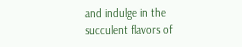and indulge in the succulent flavors of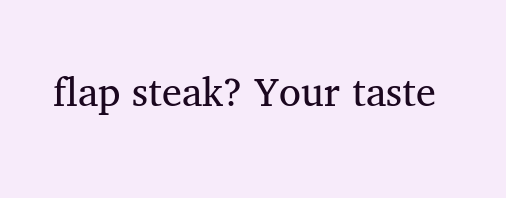flap steak? Your taste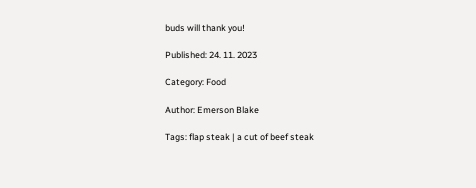buds will thank you!

Published: 24. 11. 2023

Category: Food

Author: Emerson Blake

Tags: flap steak | a cut of beef steak